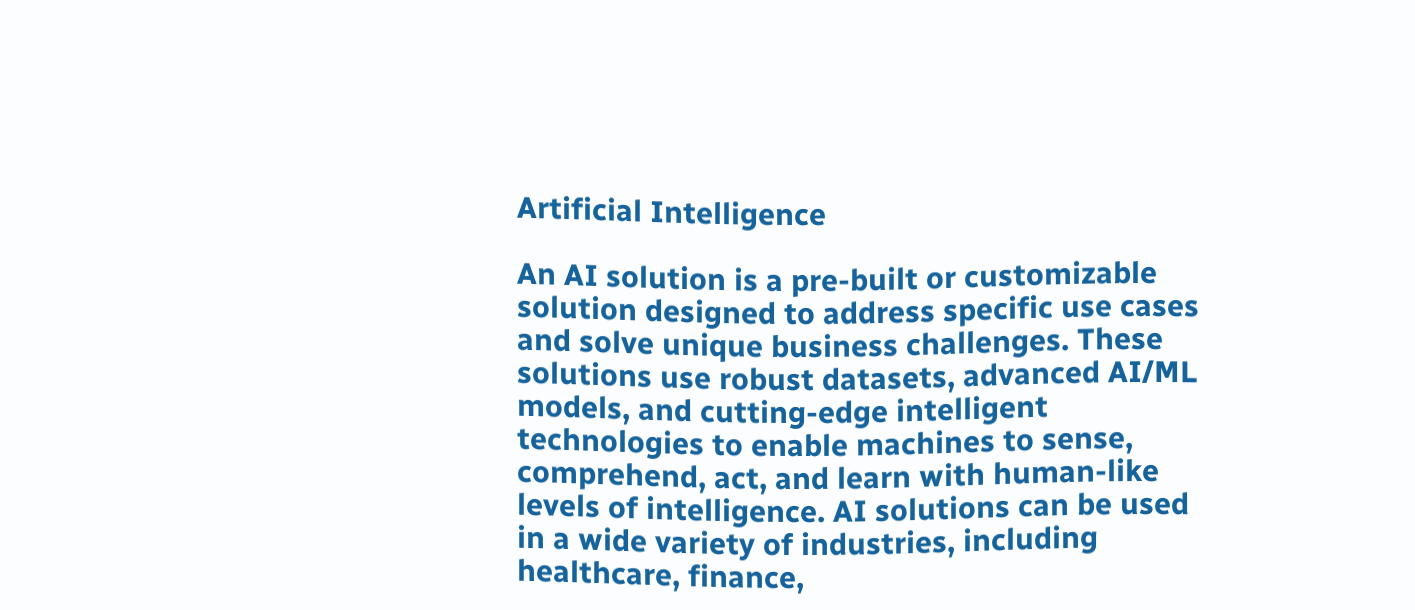Artificial Intelligence

An AI solution is a pre-built or customizable solution designed to address specific use cases and solve unique business challenges. These solutions use robust datasets, advanced AI/ML models, and cutting-edge intelligent technologies to enable machines to sense, comprehend, act, and learn with human-like levels of intelligence. AI solutions can be used in a wide variety of industries, including healthcare, finance,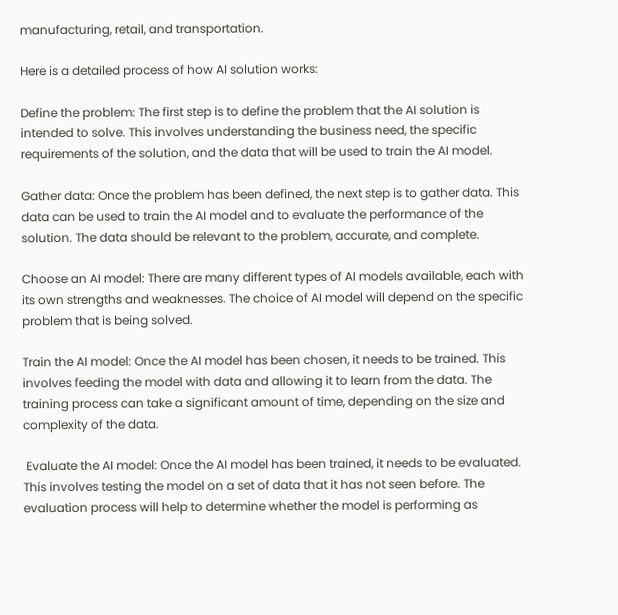manufacturing, retail, and transportation.

Here is a detailed process of how AI solution works:

Define the problem: The first step is to define the problem that the AI solution is intended to solve. This involves understanding the business need, the specific requirements of the solution, and the data that will be used to train the AI model.

Gather data: Once the problem has been defined, the next step is to gather data. This data can be used to train the AI model and to evaluate the performance of the solution. The data should be relevant to the problem, accurate, and complete.

Choose an AI model: There are many different types of AI models available, each with its own strengths and weaknesses. The choice of AI model will depend on the specific problem that is being solved.

Train the AI model: Once the AI model has been chosen, it needs to be trained. This involves feeding the model with data and allowing it to learn from the data. The training process can take a significant amount of time, depending on the size and complexity of the data.

 Evaluate the AI model: Once the AI model has been trained, it needs to be evaluated. This involves testing the model on a set of data that it has not seen before. The evaluation process will help to determine whether the model is performing as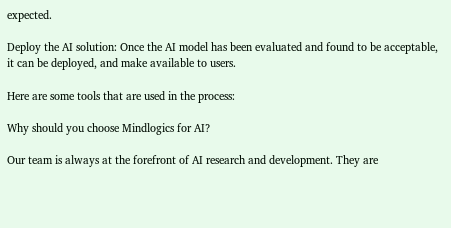expected.

Deploy the AI solution: Once the AI model has been evaluated and found to be acceptable, it can be deployed, and make available to users.

Here are some tools that are used in the process:

Why should you choose Mindlogics for AI?

Our team is always at the forefront of AI research and development. They are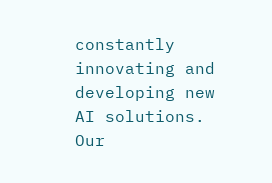constantly innovating and developing new AI solutions. Our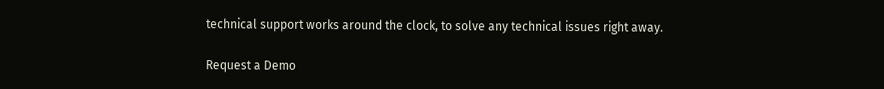technical support works around the clock, to solve any technical issues right away.

Request a Demo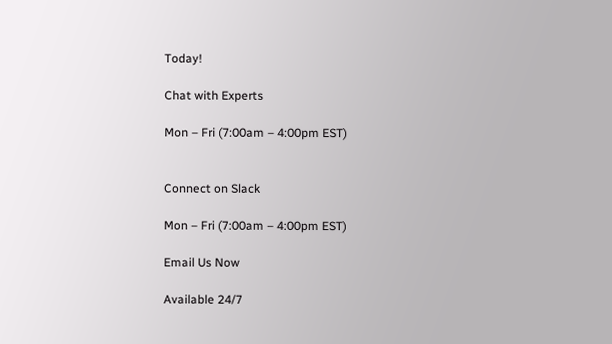Today!

Chat with Experts

Mon – Fri (7:00am – 4:00pm EST)


Connect on Slack

Mon – Fri (7:00am – 4:00pm EST)

Email Us Now

Available 24/7